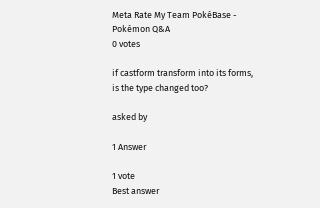Meta Rate My Team PokéBase - Pokémon Q&A
0 votes

if castform transform into its forms, is the type changed too?

asked by

1 Answer

1 vote
Best answer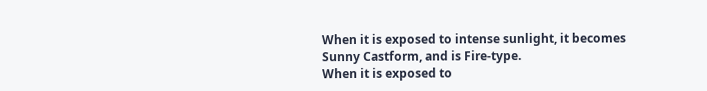When it is exposed to intense sunlight, it becomes Sunny Castform, and is Fire-type.
When it is exposed to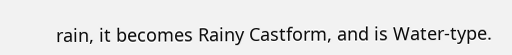rain, it becomes Rainy Castform, and is Water-type.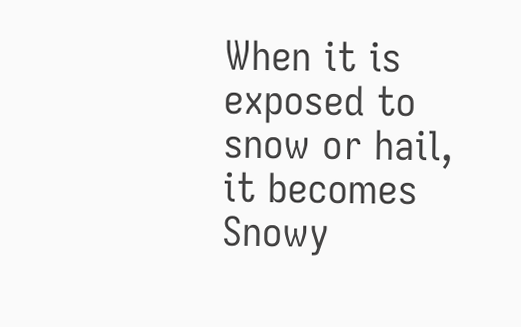When it is exposed to snow or hail, it becomes Snowy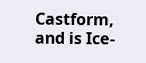Castform, and is Ice-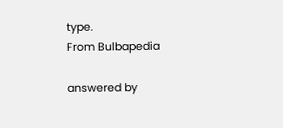type.
From Bulbapedia

answered by